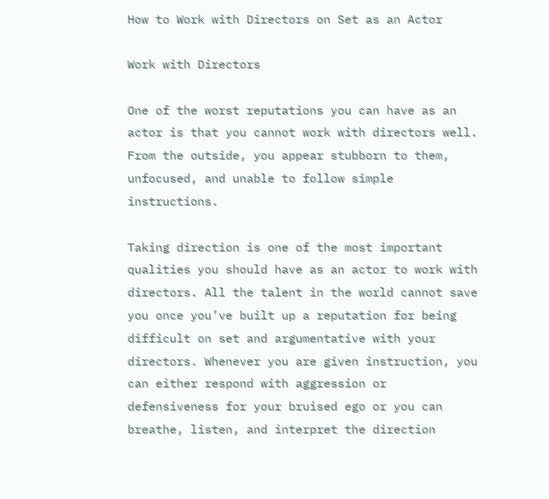How to Work with Directors on Set as an Actor

Work with Directors

One of the worst reputations you can have as an actor is that you cannot work with directors well. From the outside, you appear stubborn to them, unfocused, and unable to follow simple instructions.

Taking direction is one of the most important qualities you should have as an actor to work with directors. All the talent in the world cannot save you once you’ve built up a reputation for being difficult on set and argumentative with your directors. Whenever you are given instruction, you can either respond with aggression or defensiveness for your bruised ego or you can breathe, listen, and interpret the direction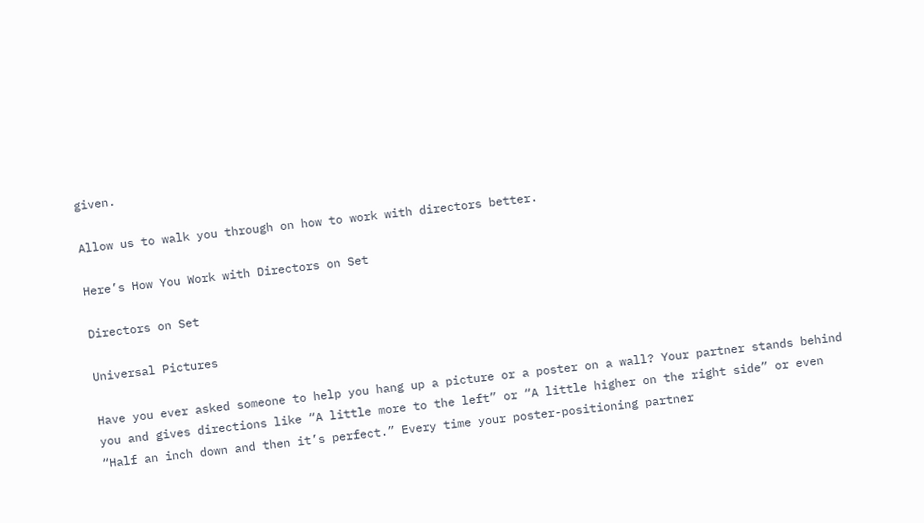given.

Allow us to walk you through on how to work with directors better.

Here’s How You Work with Directors on Set

Directors on Set

Universal Pictures

Have you ever asked someone to help you hang up a picture or a poster on a wall? Your partner stands behind you and gives directions like “A little more to the left” or “A little higher on the right side” or even “Half an inch down and then it’s perfect.” Every time your poster-positioning partner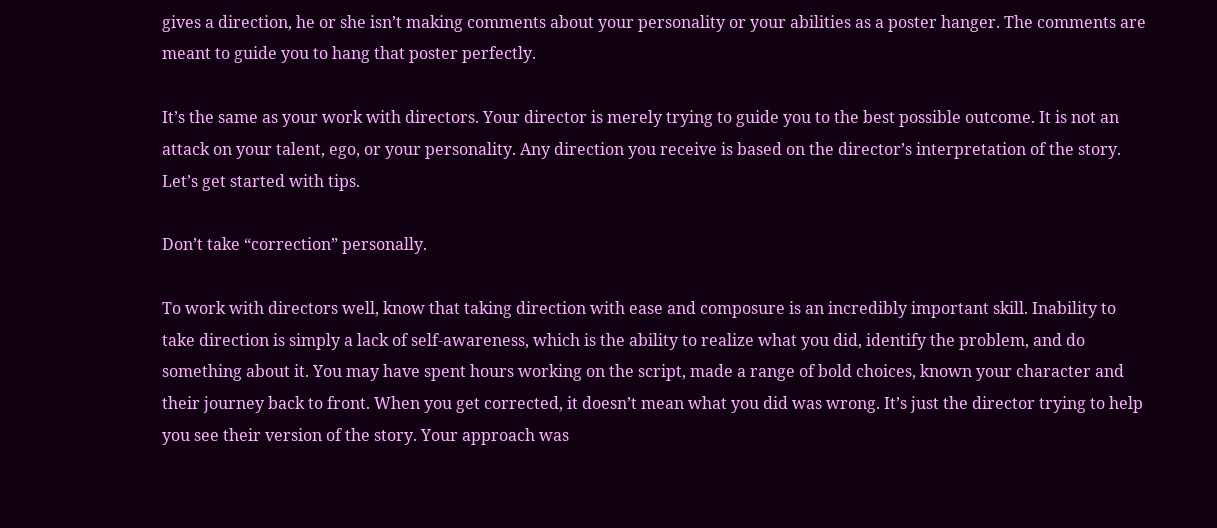gives a direction, he or she isn’t making comments about your personality or your abilities as a poster hanger. The comments are meant to guide you to hang that poster perfectly.

It’s the same as your work with directors. Your director is merely trying to guide you to the best possible outcome. It is not an attack on your talent, ego, or your personality. Any direction you receive is based on the director’s interpretation of the story. Let’s get started with tips.

Don’t take “correction” personally.

To work with directors well, know that taking direction with ease and composure is an incredibly important skill. Inability to take direction is simply a lack of self-awareness, which is the ability to realize what you did, identify the problem, and do something about it. You may have spent hours working on the script, made a range of bold choices, known your character and their journey back to front. When you get corrected, it doesn’t mean what you did was wrong. It’s just the director trying to help you see their version of the story. Your approach was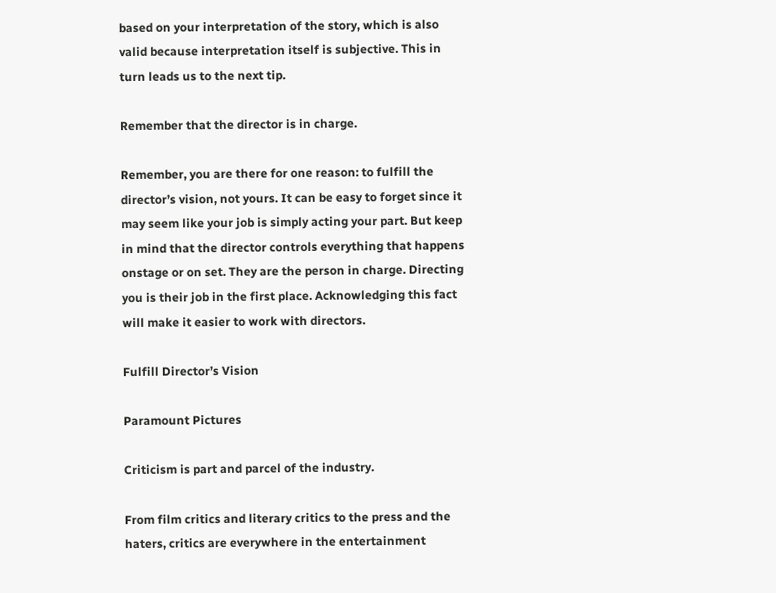based on your interpretation of the story, which is also valid because interpretation itself is subjective. This in turn leads us to the next tip.

Remember that the director is in charge.

Remember, you are there for one reason: to fulfill the director’s vision, not yours. It can be easy to forget since it may seem like your job is simply acting your part. But keep in mind that the director controls everything that happens onstage or on set. They are the person in charge. Directing you is their job in the first place. Acknowledging this fact will make it easier to work with directors.

Fulfill Director’s Vision

Paramount Pictures

Criticism is part and parcel of the industry.

From film critics and literary critics to the press and the haters, critics are everywhere in the entertainment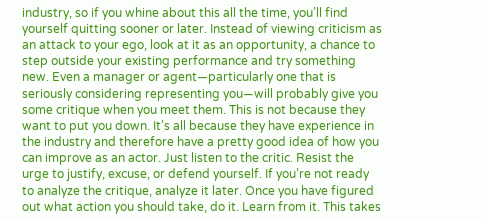industry, so if you whine about this all the time, you’ll find yourself quitting sooner or later. Instead of viewing criticism as an attack to your ego, look at it as an opportunity, a chance to step outside your existing performance and try something new. Even a manager or agent—particularly one that is seriously considering representing you—will probably give you some critique when you meet them. This is not because they want to put you down. It’s all because they have experience in the industry and therefore have a pretty good idea of how you can improve as an actor. Just listen to the critic. Resist the urge to justify, excuse, or defend yourself. If you’re not ready to analyze the critique, analyze it later. Once you have figured out what action you should take, do it. Learn from it. This takes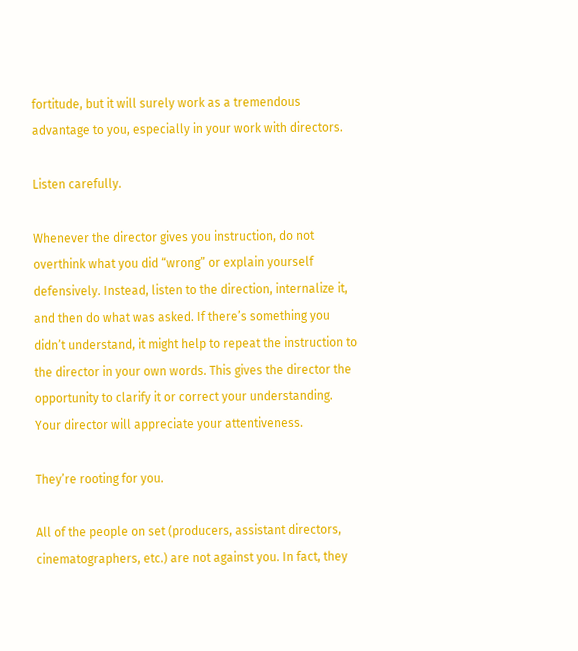fortitude, but it will surely work as a tremendous advantage to you, especially in your work with directors.

Listen carefully.

Whenever the director gives you instruction, do not overthink what you did “wrong” or explain yourself defensively. Instead, listen to the direction, internalize it, and then do what was asked. If there’s something you didn’t understand, it might help to repeat the instruction to the director in your own words. This gives the director the opportunity to clarify it or correct your understanding. Your director will appreciate your attentiveness.

They’re rooting for you.

All of the people on set (producers, assistant directors, cinematographers, etc.) are not against you. In fact, they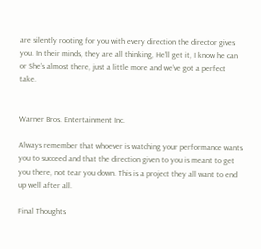are silently rooting for you with every direction the director gives you. In their minds, they are all thinking, He’ll get it, I know he can or She’s almost there, just a little more and we’ve got a perfect take.


Warner Bros. Entertainment Inc.

Always remember that whoever is watching your performance wants you to succeed and that the direction given to you is meant to get you there, not tear you down. This is a project they all want to end up well after all.

Final Thoughts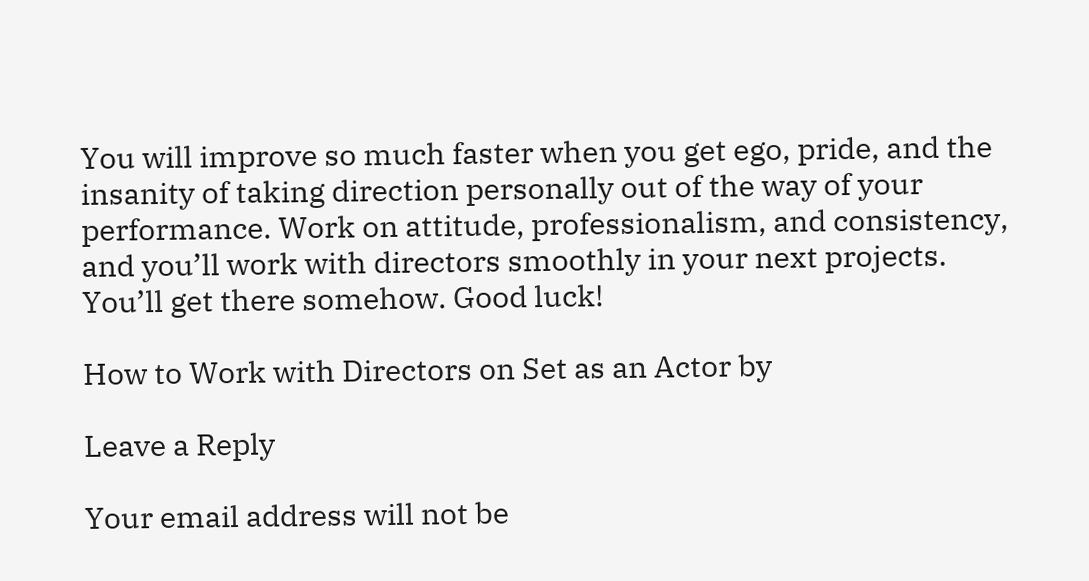You will improve so much faster when you get ego, pride, and the insanity of taking direction personally out of the way of your performance. Work on attitude, professionalism, and consistency, and you’ll work with directors smoothly in your next projects. You’ll get there somehow. Good luck!

How to Work with Directors on Set as an Actor by

Leave a Reply

Your email address will not be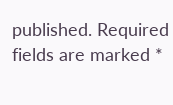published. Required fields are marked *